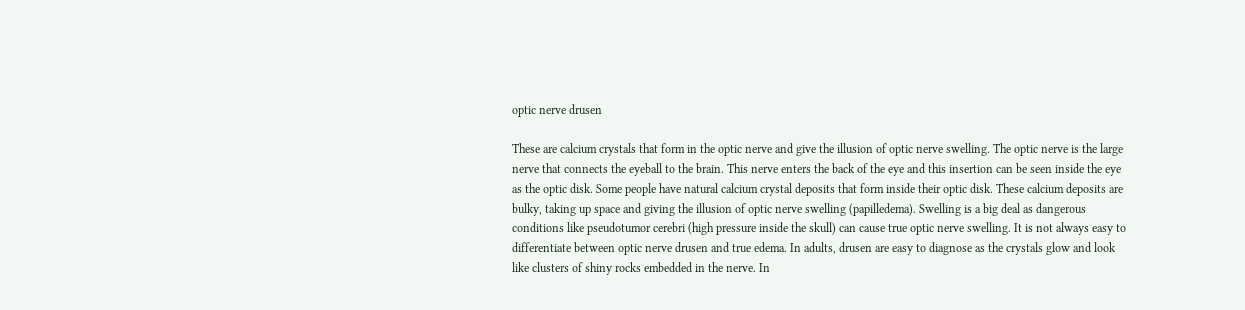optic nerve drusen

These are calcium crystals that form in the optic nerve and give the illusion of optic nerve swelling. The optic nerve is the large nerve that connects the eyeball to the brain. This nerve enters the back of the eye and this insertion can be seen inside the eye as the optic disk. Some people have natural calcium crystal deposits that form inside their optic disk. These calcium deposits are bulky, taking up space and giving the illusion of optic nerve swelling (papilledema). Swelling is a big deal as dangerous conditions like pseudotumor cerebri (high pressure inside the skull) can cause true optic nerve swelling. It is not always easy to differentiate between optic nerve drusen and true edema. In adults, drusen are easy to diagnose as the crystals glow and look like clusters of shiny rocks embedded in the nerve. In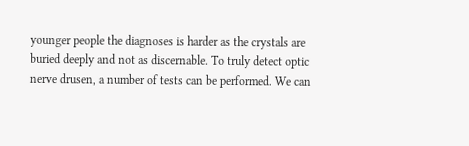younger people the diagnoses is harder as the crystals are buried deeply and not as discernable. To truly detect optic nerve drusen, a number of tests can be performed. We can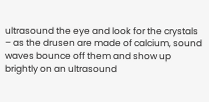ultrasound the eye and look for the crystals – as the drusen are made of calcium, sound waves bounce off them and show up brightly on an ultrasound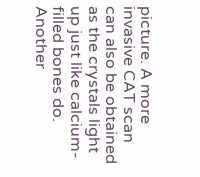picture. A more invasive CAT scan can also be obtained as the crystals light up just like calcium-filled bones do. Another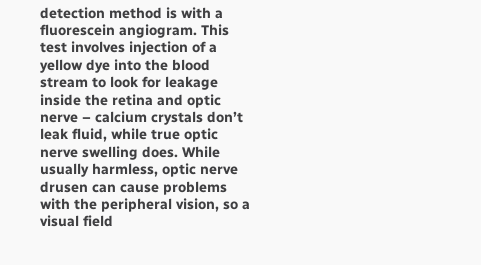detection method is with a fluorescein angiogram. This test involves injection of a yellow dye into the blood stream to look for leakage inside the retina and optic nerve – calcium crystals don’t leak fluid, while true optic nerve swelling does. While usually harmless, optic nerve drusen can cause problems with the peripheral vision, so a visual field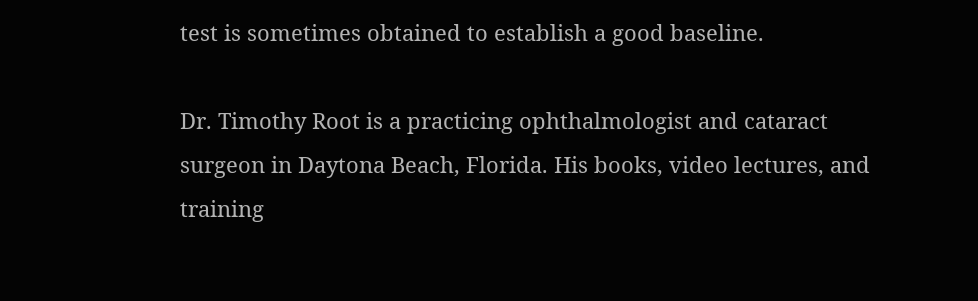test is sometimes obtained to establish a good baseline.

Dr. Timothy Root is a practicing ophthalmologist and cataract surgeon in Daytona Beach, Florida. His books, video lectures, and training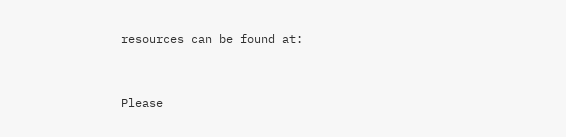resources can be found at:


Please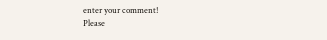enter your comment!
Please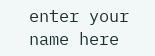enter your name here